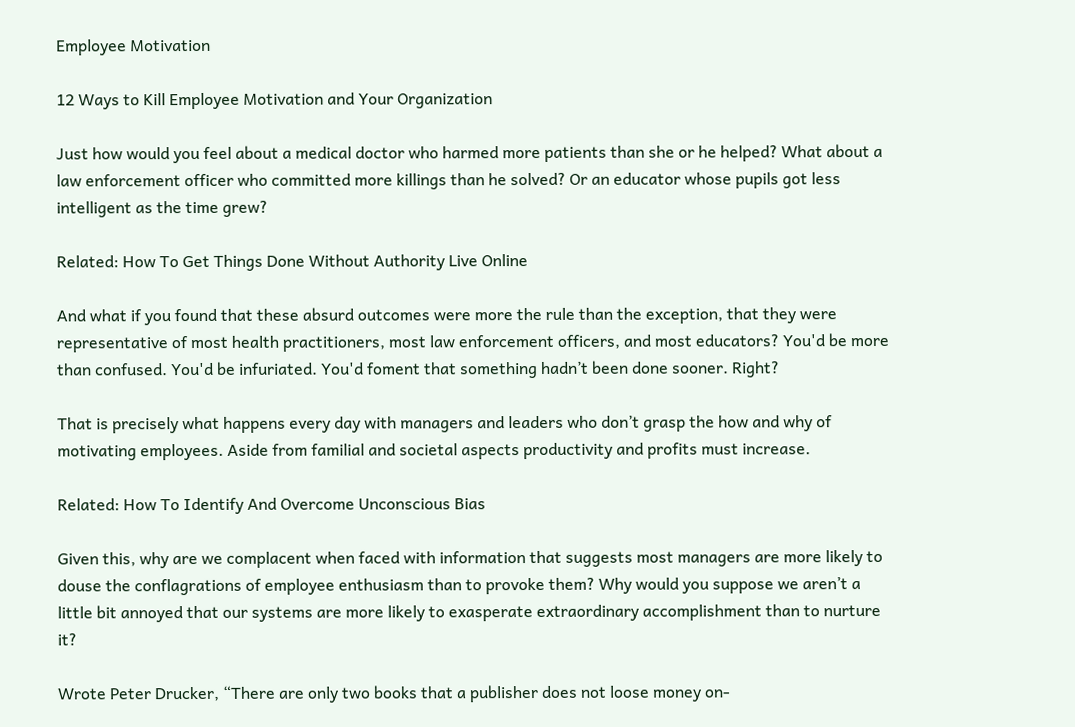Employee Motivation

12 Ways to Kill Employee Motivation and Your Organization

Just how would you feel about a medical doctor who harmed more patients than she or he helped? What about a law enforcement officer who committed more killings than he solved? Or an educator whose pupils got less intelligent as the time grew?

Related: How To Get Things Done Without Authority Live Online

And what if you found that these absurd outcomes were more the rule than the exception, that they were representative of most health practitioners, most law enforcement officers, and most educators? You'd be more than confused. You'd be infuriated. You'd foment that something hadn’t been done sooner. Right?

That is precisely what happens every day with managers and leaders who don’t grasp the how and why of motivating employees. Aside from familial and societal aspects productivity and profits must increase.

Related: How To Identify And Overcome Unconscious Bias

Given this, why are we complacent when faced with information that suggests most managers are more likely to douse the conflagrations of employee enthusiasm than to provoke them? Why would you suppose we aren’t a little bit annoyed that our systems are more likely to exasperate extraordinary accomplishment than to nurture it?

Wrote Peter Drucker, “There are only two books that a publisher does not loose money on-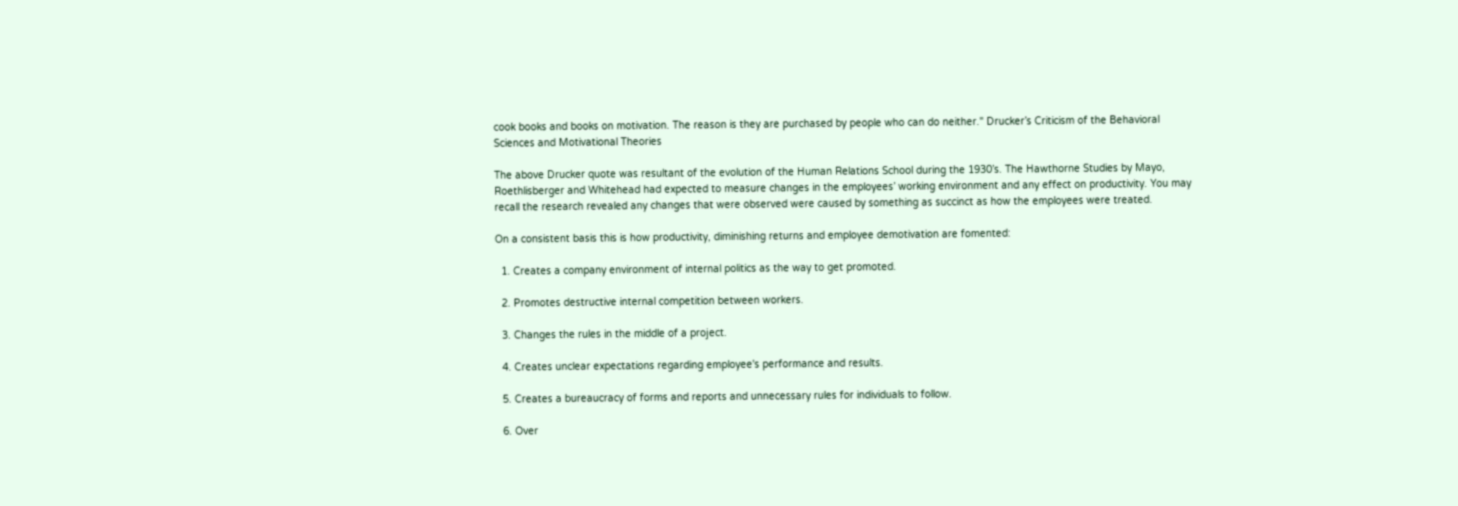cook books and books on motivation. The reason is they are purchased by people who can do neither." Drucker’s Criticism of the Behavioral Sciences and Motivational Theories

The above Drucker quote was resultant of the evolution of the Human Relations School during the 1930’s. The Hawthorne Studies by Mayo, Roethlisberger and Whitehead had expected to measure changes in the employees’ working environment and any effect on productivity. You may recall the research revealed any changes that were observed were caused by something as succinct as how the employees were treated.

On a consistent basis this is how productivity, diminishing returns and employee demotivation are fomented:

  1. Creates a company environment of internal politics as the way to get promoted.

  2. Promotes destructive internal competition between workers.

  3. Changes the rules in the middle of a project.

  4. Creates unclear expectations regarding employee's performance and results.

  5. Creates a bureaucracy of forms and reports and unnecessary rules for individuals to follow.

  6. Over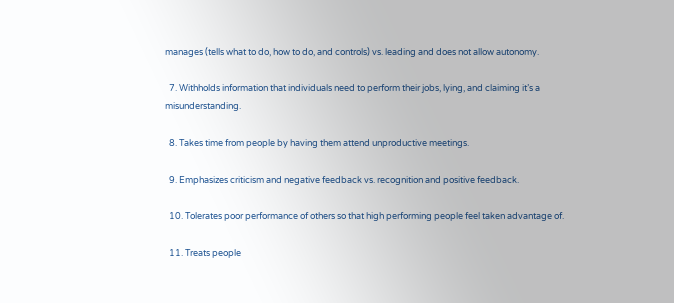manages (tells what to do, how to do, and controls) vs. leading and does not allow autonomy.

  7. Withholds information that individuals need to perform their jobs, lying, and claiming it’s a misunderstanding.

  8. Takes time from people by having them attend unproductive meetings.

  9. Emphasizes criticism and negative feedback vs. recognition and positive feedback.

  10. Tolerates poor performance of others so that high performing people feel taken advantage of.

  11. Treats people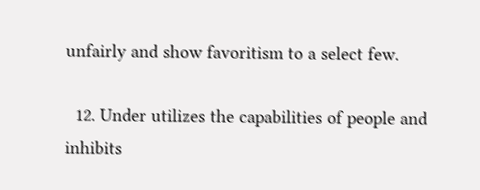unfairly and show favoritism to a select few.

  12. Under utilizes the capabilities of people and inhibits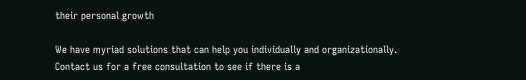their personal growth

We have myriad solutions that can help you individually and organizationally. Contact us for a free consultation to see if there is a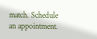match. Schedule an appointment.